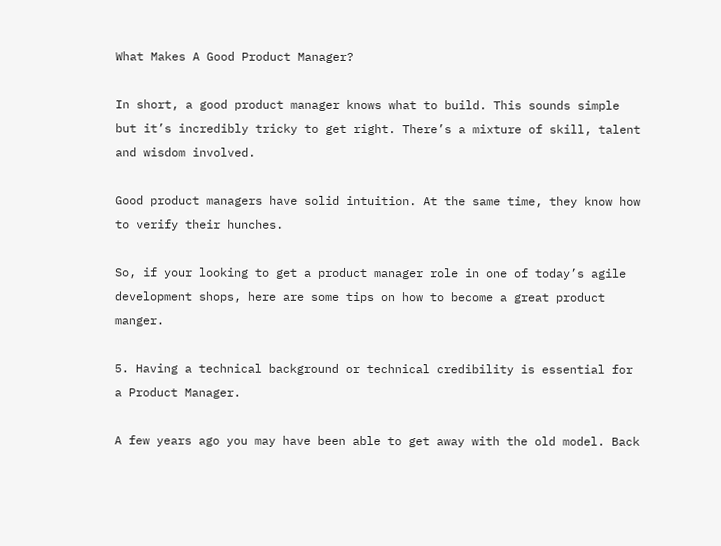What Makes A Good Product Manager?

In short, a good product manager knows what to build. This sounds simple but it’s incredibly tricky to get right. There’s a mixture of skill, talent and wisdom involved.

Good product managers have solid intuition. At the same time, they know how to verify their hunches.

So, if your looking to get a product manager role in one of today’s agile development shops, here are some tips on how to become a great product manger.

5. Having a technical background or technical credibility is essential for a Product Manager.

A few years ago you may have been able to get away with the old model. Back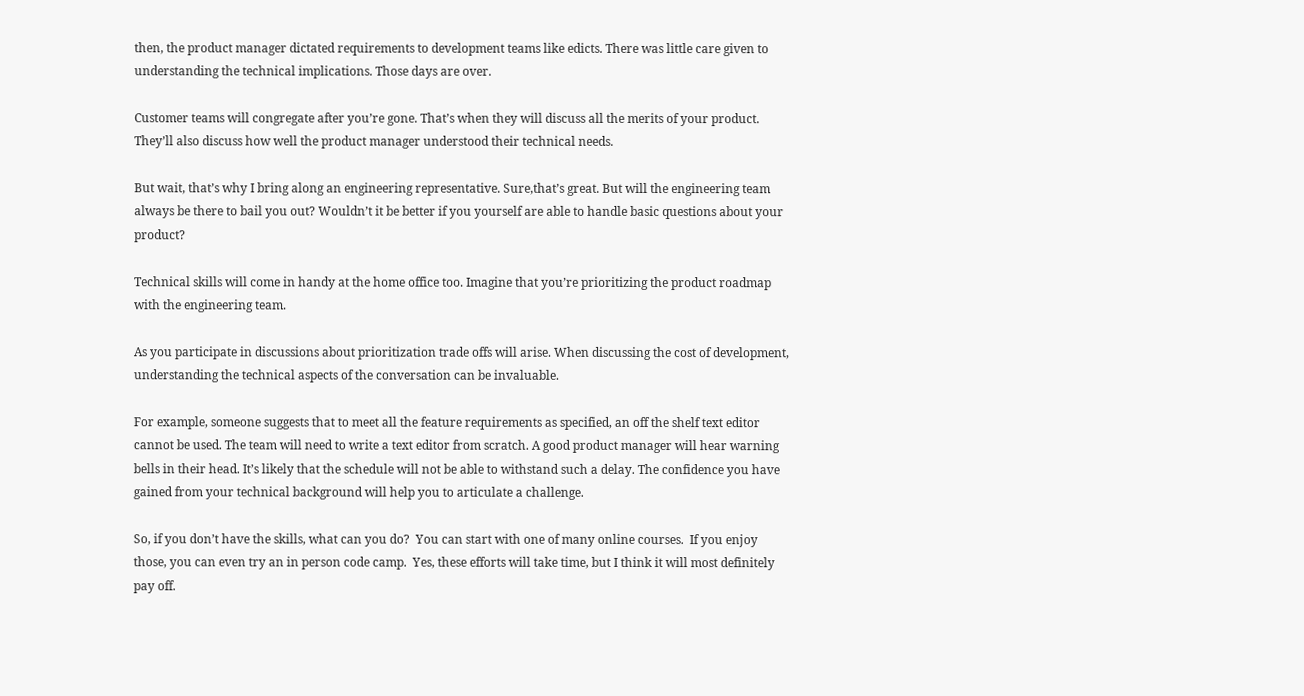then, the product manager dictated requirements to development teams like edicts. There was little care given to understanding the technical implications. Those days are over.

Customer teams will congregate after you’re gone. That’s when they will discuss all the merits of your product. They’ll also discuss how well the product manager understood their technical needs.

But wait, that’s why I bring along an engineering representative. Sure,that’s great. But will the engineering team always be there to bail you out? Wouldn’t it be better if you yourself are able to handle basic questions about your product?

Technical skills will come in handy at the home office too. Imagine that you’re prioritizing the product roadmap with the engineering team.

As you participate in discussions about prioritization trade offs will arise. When discussing the cost of development, understanding the technical aspects of the conversation can be invaluable.

For example, someone suggests that to meet all the feature requirements as specified, an off the shelf text editor cannot be used. The team will need to write a text editor from scratch. A good product manager will hear warning bells in their head. It’s likely that the schedule will not be able to withstand such a delay. The confidence you have gained from your technical background will help you to articulate a challenge.

So, if you don’t have the skills, what can you do?  You can start with one of many online courses.  If you enjoy those, you can even try an in person code camp.  Yes, these efforts will take time, but I think it will most definitely pay off.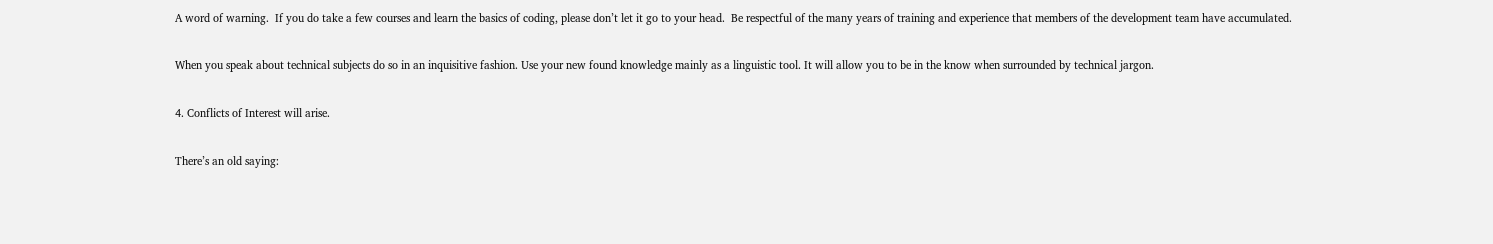A word of warning.  If you do take a few courses and learn the basics of coding, please don’t let it go to your head.  Be respectful of the many years of training and experience that members of the development team have accumulated.

When you speak about technical subjects do so in an inquisitive fashion. Use your new found knowledge mainly as a linguistic tool. It will allow you to be in the know when surrounded by technical jargon.

4. Conflicts of Interest will arise.

There’s an old saying: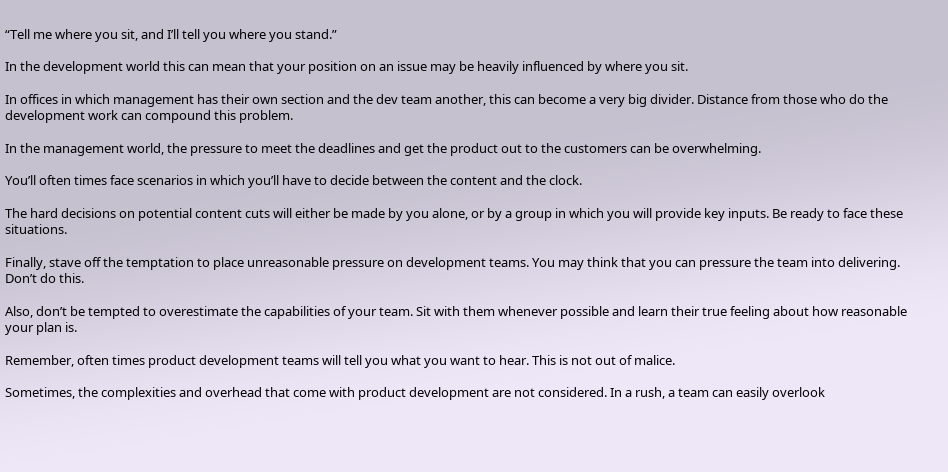“Tell me where you sit, and I’ll tell you where you stand.”

In the development world this can mean that your position on an issue may be heavily influenced by where you sit.

In offices in which management has their own section and the dev team another, this can become a very big divider. Distance from those who do the development work can compound this problem.

In the management world, the pressure to meet the deadlines and get the product out to the customers can be overwhelming.

You’ll often times face scenarios in which you’ll have to decide between the content and the clock.

The hard decisions on potential content cuts will either be made by you alone, or by a group in which you will provide key inputs. Be ready to face these situations.

Finally, stave off the temptation to place unreasonable pressure on development teams. You may think that you can pressure the team into delivering. Don’t do this.

Also, don’t be tempted to overestimate the capabilities of your team. Sit with them whenever possible and learn their true feeling about how reasonable your plan is.

Remember, often times product development teams will tell you what you want to hear. This is not out of malice.

Sometimes, the complexities and overhead that come with product development are not considered. In a rush, a team can easily overlook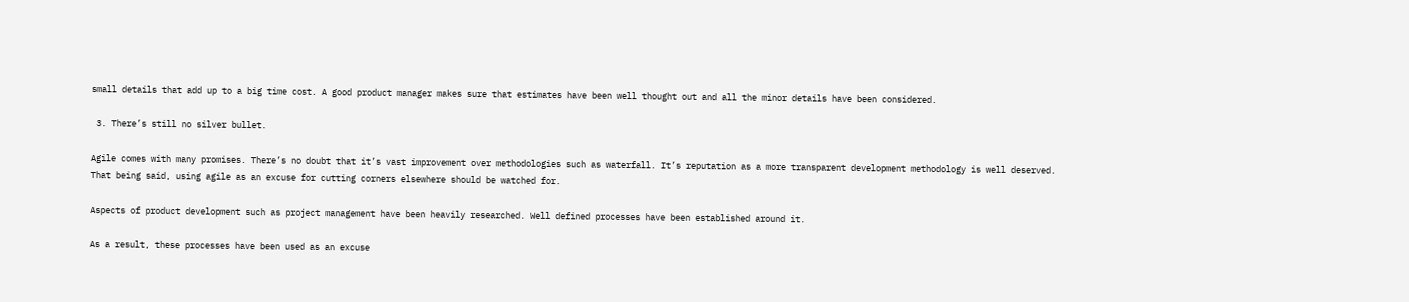small details that add up to a big time cost. A good product manager makes sure that estimates have been well thought out and all the minor details have been considered.

 3. There’s still no silver bullet.

Agile comes with many promises. There’s no doubt that it’s vast improvement over methodologies such as waterfall. It’s reputation as a more transparent development methodology is well deserved. That being said, using agile as an excuse for cutting corners elsewhere should be watched for.

Aspects of product development such as project management have been heavily researched. Well defined processes have been established around it.

As a result, these processes have been used as an excuse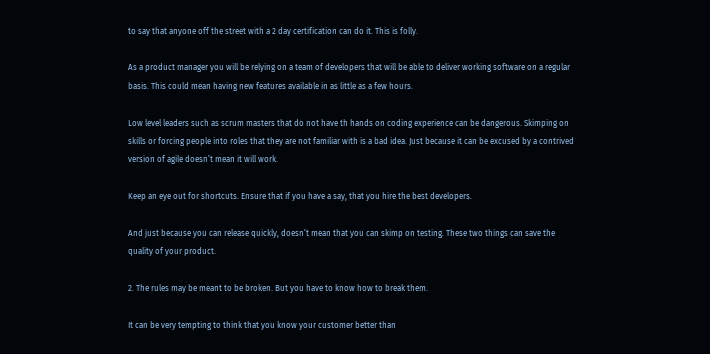to say that anyone off the street with a 2 day certification can do it. This is folly.

As a product manager you will be relying on a team of developers that will be able to deliver working software on a regular basis. This could mean having new features available in as little as a few hours.

Low level leaders such as scrum masters that do not have th hands on coding experience can be dangerous. Skimping on skills or forcing people into roles that they are not familiar with is a bad idea. Just because it can be excused by a contrived version of agile doesn’t mean it will work.

Keep an eye out for shortcuts. Ensure that if you have a say, that you hire the best developers.

And just because you can release quickly, doesn’t mean that you can skimp on testing. These two things can save the quality of your product.

2. The rules may be meant to be broken. But you have to know how to break them.

It can be very tempting to think that you know your customer better than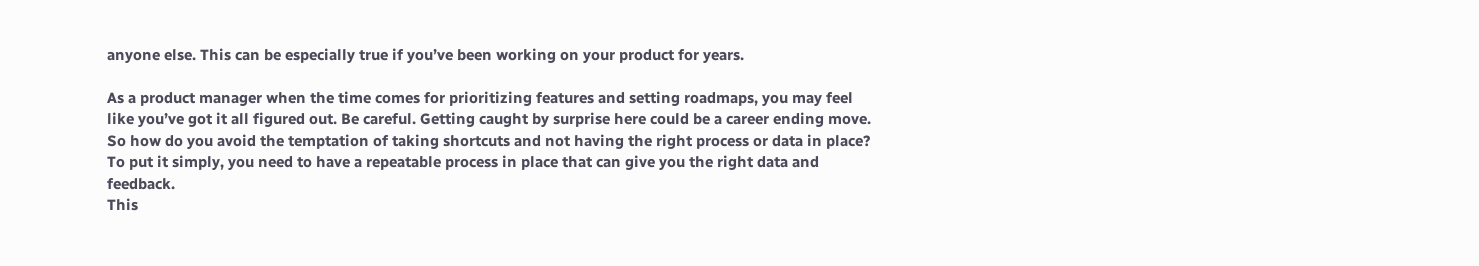anyone else. This can be especially true if you’ve been working on your product for years.

As a product manager when the time comes for prioritizing features and setting roadmaps, you may feel like you’ve got it all figured out. Be careful. Getting caught by surprise here could be a career ending move.
So how do you avoid the temptation of taking shortcuts and not having the right process or data in place? To put it simply, you need to have a repeatable process in place that can give you the right data and feedback.
This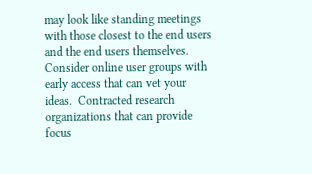may look like standing meetings with those closest to the end users and the end users themselves.  Consider online user groups with early access that can vet your ideas.  Contracted research organizations that can provide focus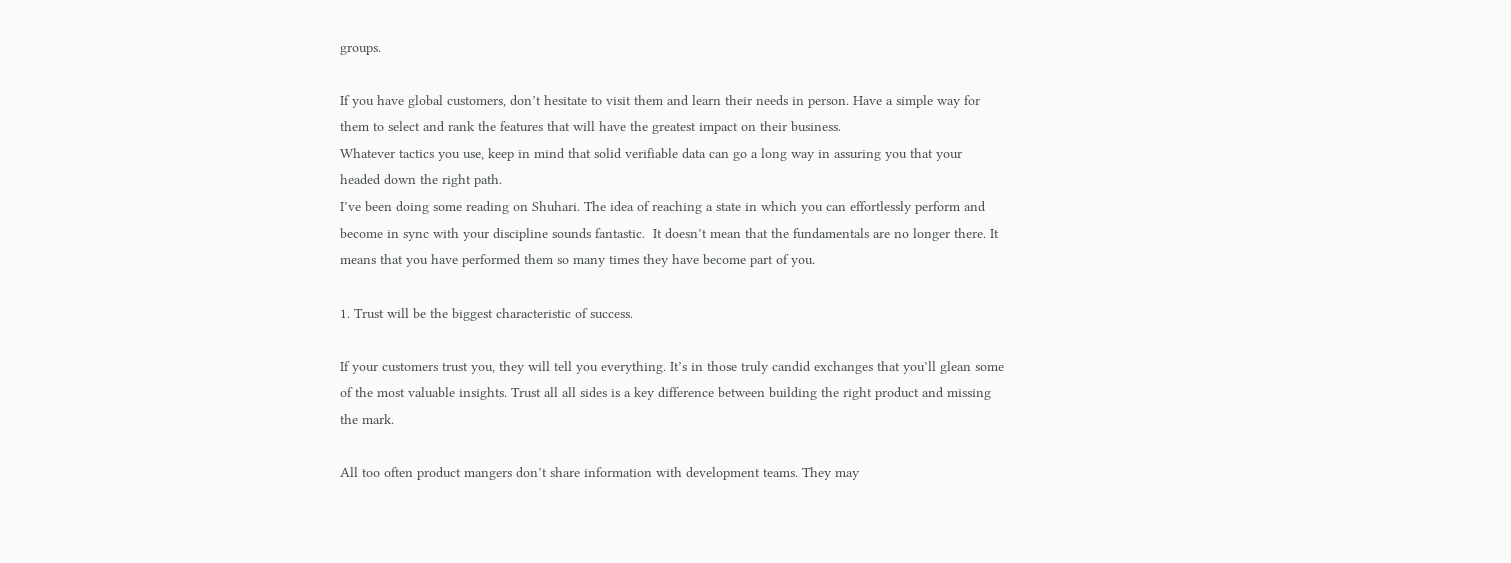groups.

If you have global customers, don’t hesitate to visit them and learn their needs in person. Have a simple way for them to select and rank the features that will have the greatest impact on their business.
Whatever tactics you use, keep in mind that solid verifiable data can go a long way in assuring you that your headed down the right path.
I’ve been doing some reading on Shuhari. The idea of reaching a state in which you can effortlessly perform and become in sync with your discipline sounds fantastic.  It doesn’t mean that the fundamentals are no longer there. It means that you have performed them so many times they have become part of you.

1. Trust will be the biggest characteristic of success.

If your customers trust you, they will tell you everything. It’s in those truly candid exchanges that you’ll glean some of the most valuable insights. Trust all all sides is a key difference between building the right product and missing the mark.

All too often product mangers don’t share information with development teams. They may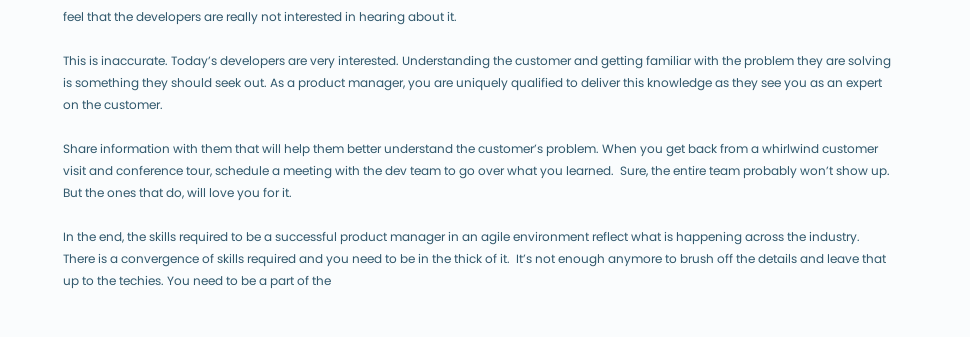feel that the developers are really not interested in hearing about it.

This is inaccurate. Today’s developers are very interested. Understanding the customer and getting familiar with the problem they are solving is something they should seek out. As a product manager, you are uniquely qualified to deliver this knowledge as they see you as an expert on the customer.

Share information with them that will help them better understand the customer’s problem. When you get back from a whirlwind customer visit and conference tour, schedule a meeting with the dev team to go over what you learned.  Sure, the entire team probably won’t show up. But the ones that do, will love you for it.

In the end, the skills required to be a successful product manager in an agile environment reflect what is happening across the industry.  There is a convergence of skills required and you need to be in the thick of it.  It’s not enough anymore to brush off the details and leave that up to the techies. You need to be a part of the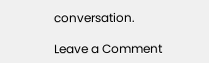conversation.

Leave a Comment